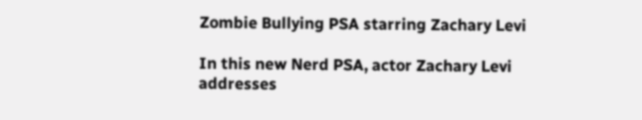Zombie Bullying PSA starring Zachary Levi

In this new Nerd PSA, actor Zachary Levi addresses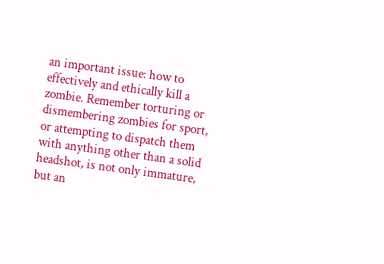an important issue: how to effectively and ethically kill a zombie. Remember torturing or dismembering zombies for sport, or attempting to dispatch them with anything other than a solid headshot, is not only immature, but an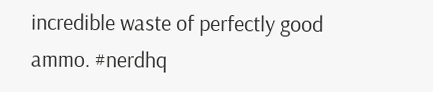incredible waste of perfectly good ammo. #nerdhq